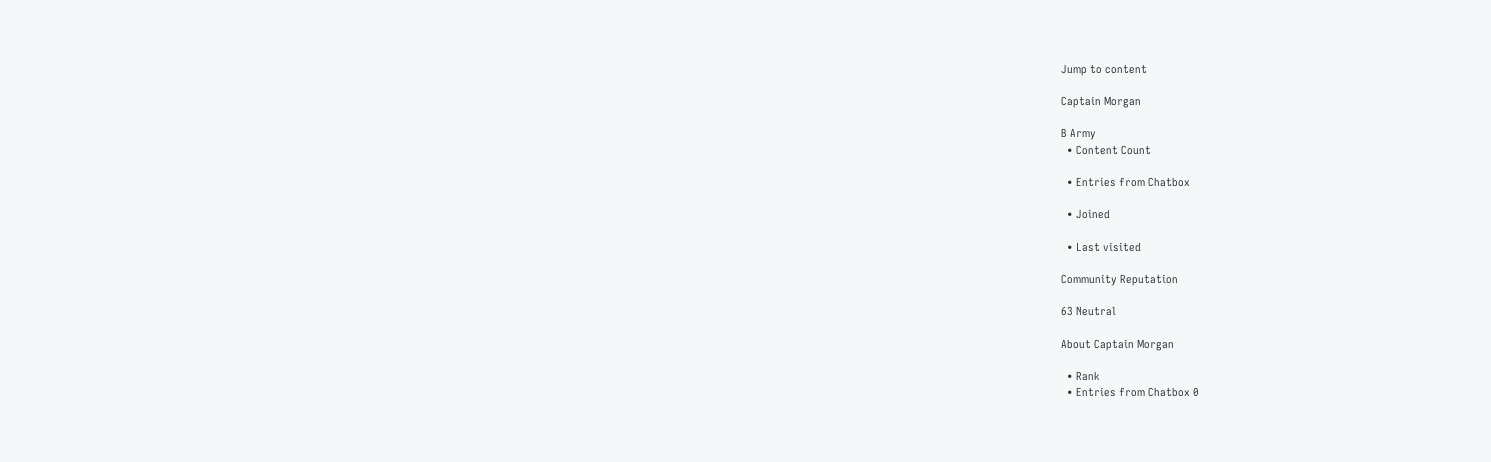Jump to content

Captain Morgan

B Army
  • Content Count

  • Entries from Chatbox

  • Joined

  • Last visited

Community Reputation

63 Neutral

About Captain Morgan

  • Rank
  • Entries from Chatbox 0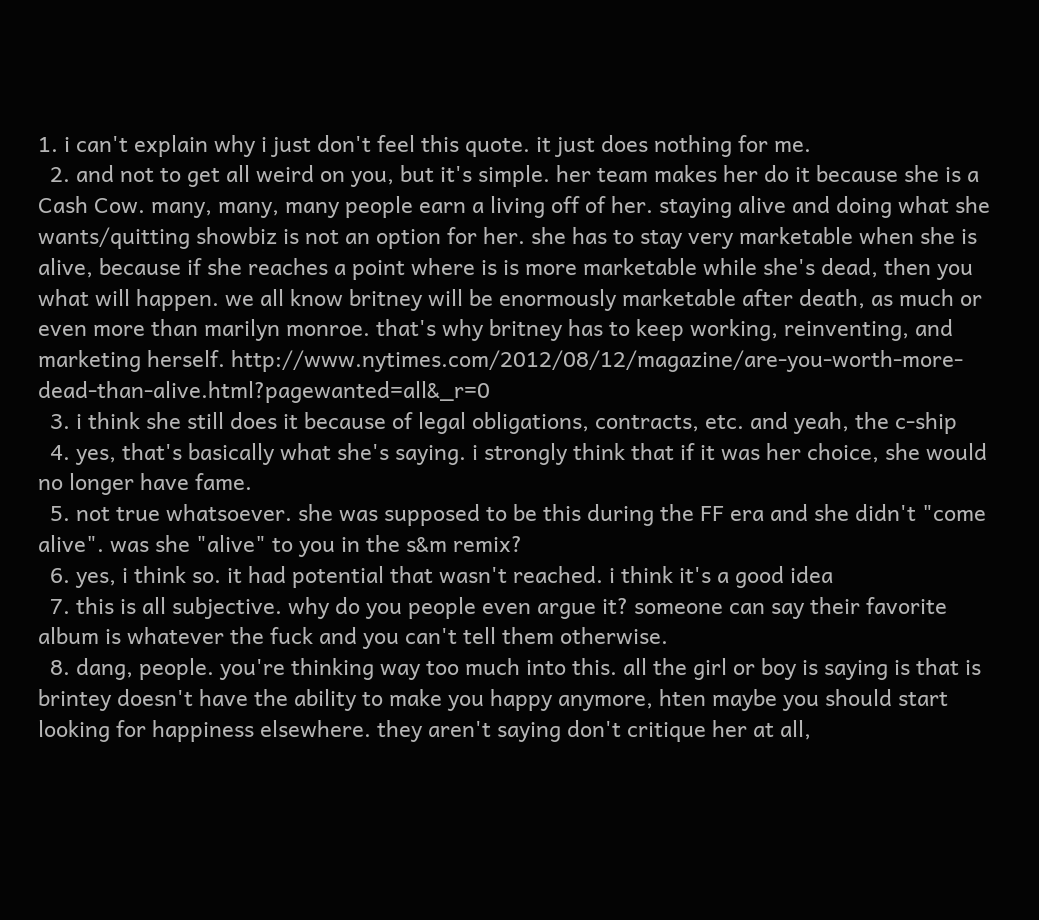1. i can't explain why i just don't feel this quote. it just does nothing for me.
  2. and not to get all weird on you, but it's simple. her team makes her do it because she is a Cash Cow. many, many, many people earn a living off of her. staying alive and doing what she wants/quitting showbiz is not an option for her. she has to stay very marketable when she is alive, because if she reaches a point where is is more marketable while she's dead, then you what will happen. we all know britney will be enormously marketable after death, as much or even more than marilyn monroe. that's why britney has to keep working, reinventing, and marketing herself. http://www.nytimes.com/2012/08/12/magazine/are-you-worth-more-dead-than-alive.html?pagewanted=all&_r=0
  3. i think she still does it because of legal obligations, contracts, etc. and yeah, the c-ship
  4. yes, that's basically what she's saying. i strongly think that if it was her choice, she would no longer have fame.
  5. not true whatsoever. she was supposed to be this during the FF era and she didn't "come alive". was she "alive" to you in the s&m remix?
  6. yes, i think so. it had potential that wasn't reached. i think it's a good idea
  7. this is all subjective. why do you people even argue it? someone can say their favorite album is whatever the fuck and you can't tell them otherwise.
  8. dang, people. you're thinking way too much into this. all the girl or boy is saying is that is brintey doesn't have the ability to make you happy anymore, hten maybe you should start looking for happiness elsewhere. they aren't saying don't critique her at all,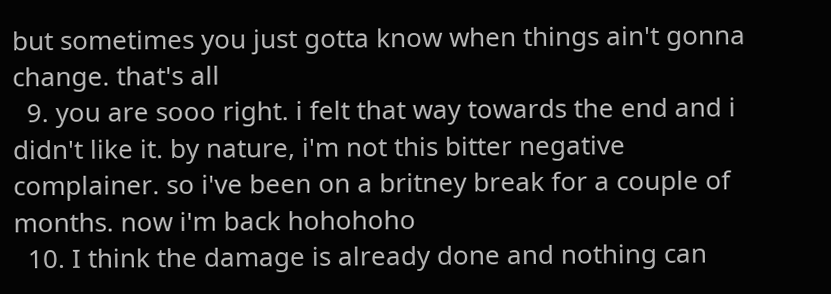but sometimes you just gotta know when things ain't gonna change. that's all
  9. you are sooo right. i felt that way towards the end and i didn't like it. by nature, i'm not this bitter negative complainer. so i've been on a britney break for a couple of months. now i'm back hohohoho
  10. I think the damage is already done and nothing can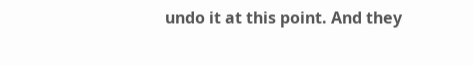undo it at this point. And they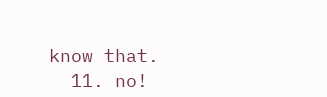know that.
  11. no!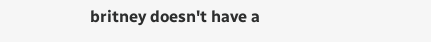britney doesn't have a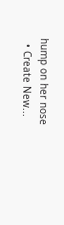hump on her nose
  • Create New...